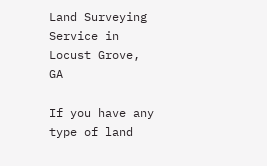Land Surveying Service in Locust Grove, GA

If you have any type of land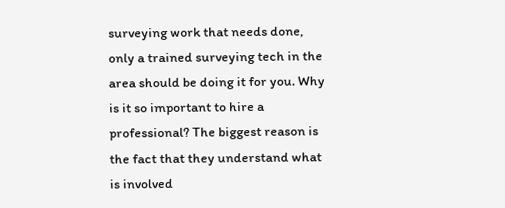surveying work that needs done, only a trained surveying tech in the area should be doing it for you. Why is it so important to hire a professional? The biggest reason is the fact that they understand what is involved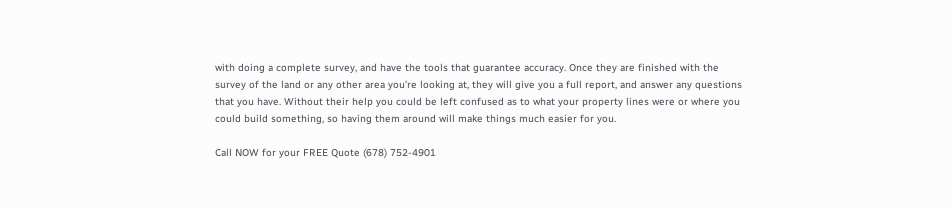with doing a complete survey, and have the tools that guarantee accuracy. Once they are finished with the survey of the land or any other area you’re looking at, they will give you a full report, and answer any questions that you have. Without their help you could be left confused as to what your property lines were or where you could build something, so having them around will make things much easier for you.

Call NOW for your FREE Quote (678) 752-4901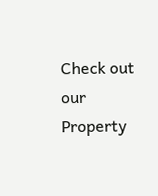Check out our Property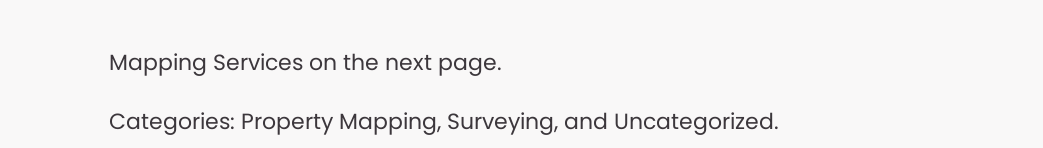Mapping Services on the next page.

Categories: Property Mapping, Surveying, and Uncategorized.